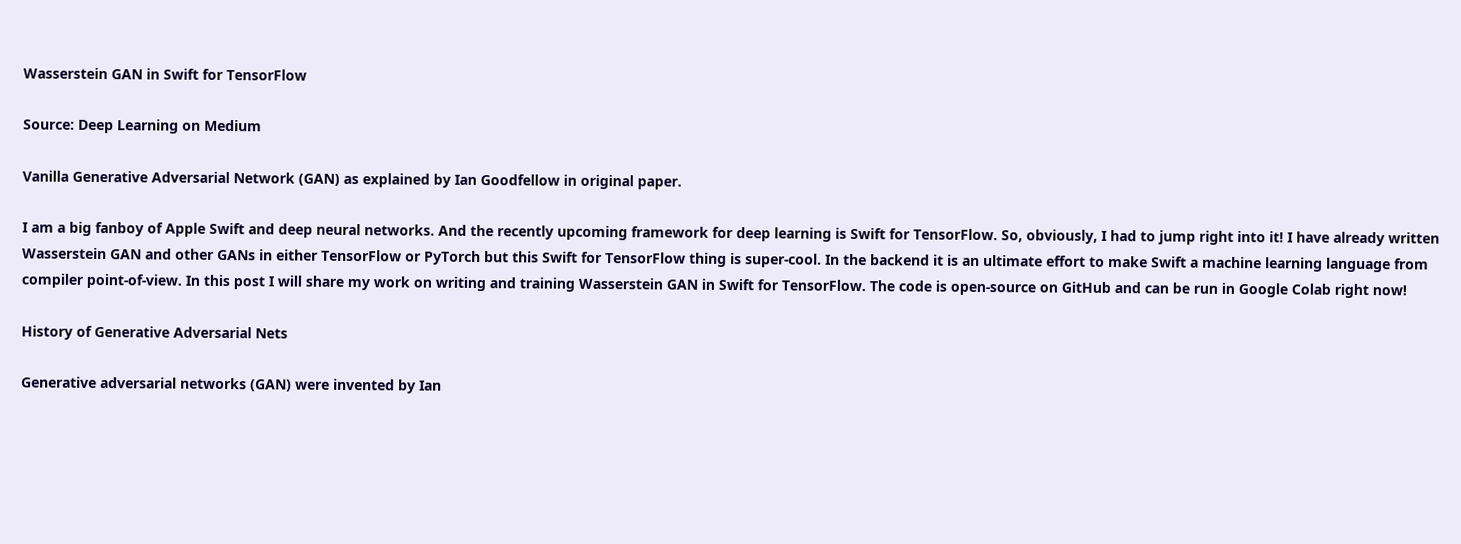Wasserstein GAN in Swift for TensorFlow

Source: Deep Learning on Medium

Vanilla Generative Adversarial Network (GAN) as explained by Ian Goodfellow in original paper.

I am a big fanboy of Apple Swift and deep neural networks. And the recently upcoming framework for deep learning is Swift for TensorFlow. So, obviously, I had to jump right into it! I have already written Wasserstein GAN and other GANs in either TensorFlow or PyTorch but this Swift for TensorFlow thing is super-cool. In the backend it is an ultimate effort to make Swift a machine learning language from compiler point-of-view. In this post I will share my work on writing and training Wasserstein GAN in Swift for TensorFlow. The code is open-source on GitHub and can be run in Google Colab right now!

History of Generative Adversarial Nets

Generative adversarial networks (GAN) were invented by Ian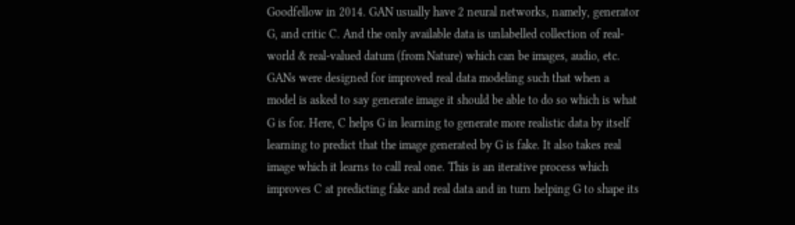Goodfellow in 2014. GAN usually have 2 neural networks, namely, generator G, and critic C. And the only available data is unlabelled collection of real-world & real-valued datum (from Nature) which can be images, audio, etc. GANs were designed for improved real data modeling such that when a model is asked to say generate image it should be able to do so which is what G is for. Here, C helps G in learning to generate more realistic data by itself learning to predict that the image generated by G is fake. It also takes real image which it learns to call real one. This is an iterative process which improves C at predicting fake and real data and in turn helping G to shape its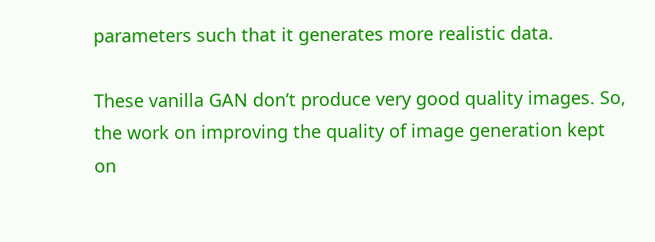parameters such that it generates more realistic data.

These vanilla GAN don’t produce very good quality images. So, the work on improving the quality of image generation kept on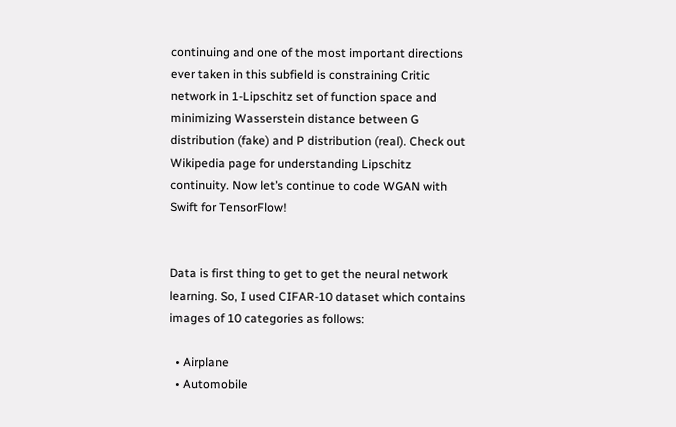continuing and one of the most important directions ever taken in this subfield is constraining Critic network in 1-Lipschitz set of function space and minimizing Wasserstein distance between G distribution (fake) and P distribution (real). Check out Wikipedia page for understanding Lipschitz continuity. Now let’s continue to code WGAN with Swift for TensorFlow!


Data is first thing to get to get the neural network learning. So, I used CIFAR-10 dataset which contains images of 10 categories as follows:

  • Airplane
  • Automobile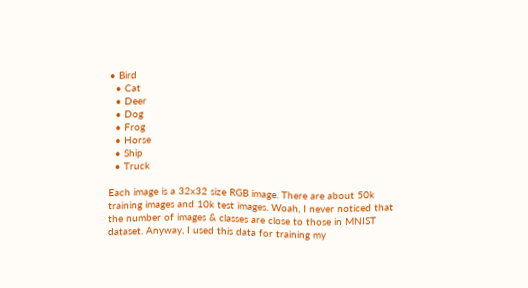• Bird
  • Cat
  • Deer
  • Dog
  • Frog
  • Horse
  • Ship
  • Truck

Each image is a 32x32 size RGB image. There are about 50k training images and 10k test images. Woah, I never noticed that the number of images & classes are close to those in MNIST dataset. Anyway, I used this data for training my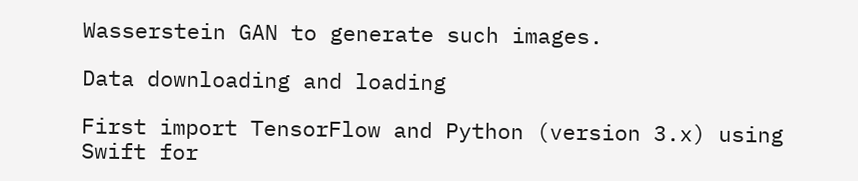Wasserstein GAN to generate such images.

Data downloading and loading

First import TensorFlow and Python (version 3.x) using Swift for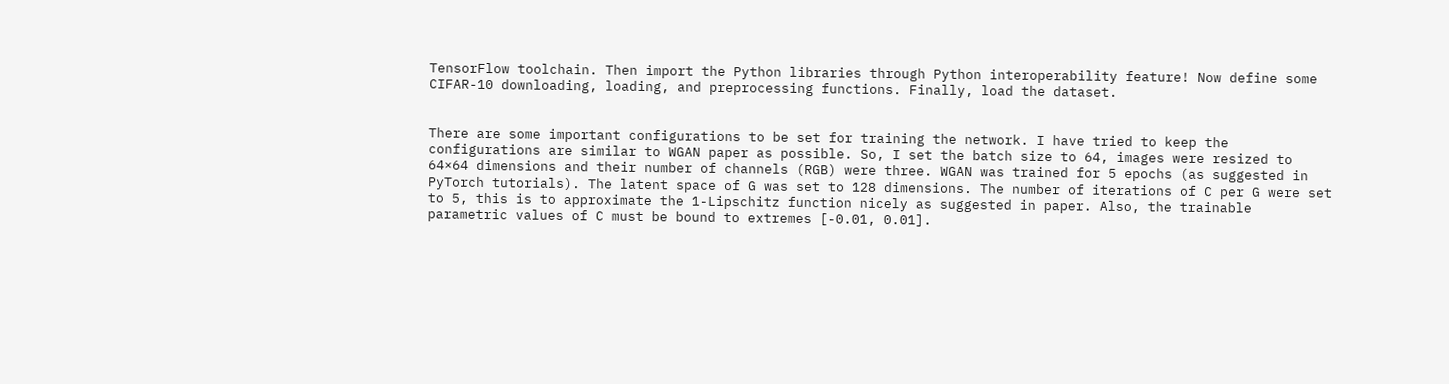TensorFlow toolchain. Then import the Python libraries through Python interoperability feature! Now define some CIFAR-10 downloading, loading, and preprocessing functions. Finally, load the dataset.


There are some important configurations to be set for training the network. I have tried to keep the configurations are similar to WGAN paper as possible. So, I set the batch size to 64, images were resized to 64×64 dimensions and their number of channels (RGB) were three. WGAN was trained for 5 epochs (as suggested in PyTorch tutorials). The latent space of G was set to 128 dimensions. The number of iterations of C per G were set to 5, this is to approximate the 1-Lipschitz function nicely as suggested in paper. Also, the trainable parametric values of C must be bound to extremes [-0.01, 0.01].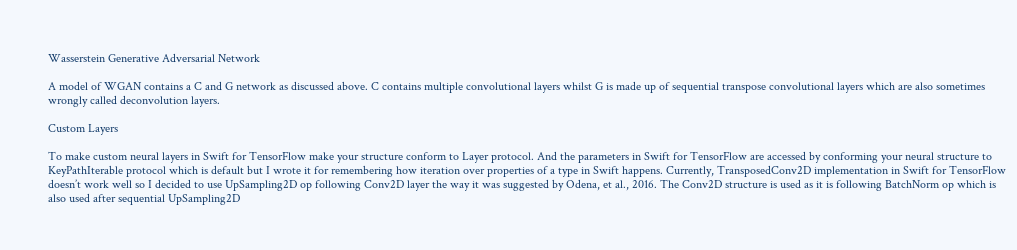Wasserstein Generative Adversarial Network

A model of WGAN contains a C and G network as discussed above. C contains multiple convolutional layers whilst G is made up of sequential transpose convolutional layers which are also sometimes wrongly called deconvolution layers.

Custom Layers

To make custom neural layers in Swift for TensorFlow make your structure conform to Layer protocol. And the parameters in Swift for TensorFlow are accessed by conforming your neural structure to KeyPathIterable protocol which is default but I wrote it for remembering how iteration over properties of a type in Swift happens. Currently, TransposedConv2D implementation in Swift for TensorFlow doesn’t work well so I decided to use UpSampling2D op following Conv2D layer the way it was suggested by Odena, et al., 2016. The Conv2D structure is used as it is following BatchNorm op which is also used after sequential UpSampling2D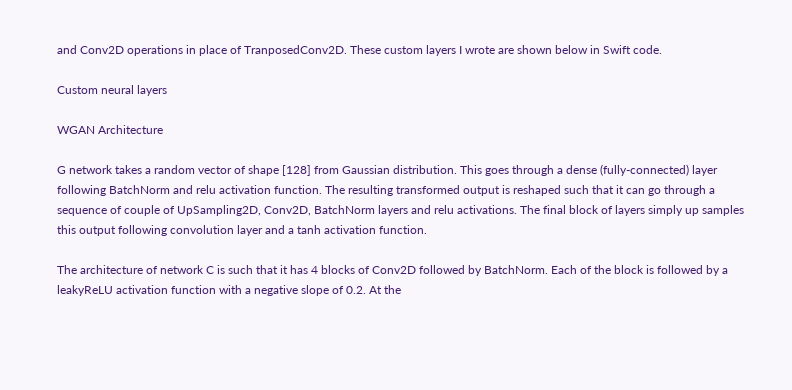and Conv2D operations in place of TranposedConv2D. These custom layers I wrote are shown below in Swift code.

Custom neural layers

WGAN Architecture

G network takes a random vector of shape [128] from Gaussian distribution. This goes through a dense (fully-connected) layer following BatchNorm and relu activation function. The resulting transformed output is reshaped such that it can go through a sequence of couple of UpSampling2D, Conv2D, BatchNorm layers and relu activations. The final block of layers simply up samples this output following convolution layer and a tanh activation function.

The architecture of network C is such that it has 4 blocks of Conv2D followed by BatchNorm. Each of the block is followed by a leakyReLU activation function with a negative slope of 0.2. At the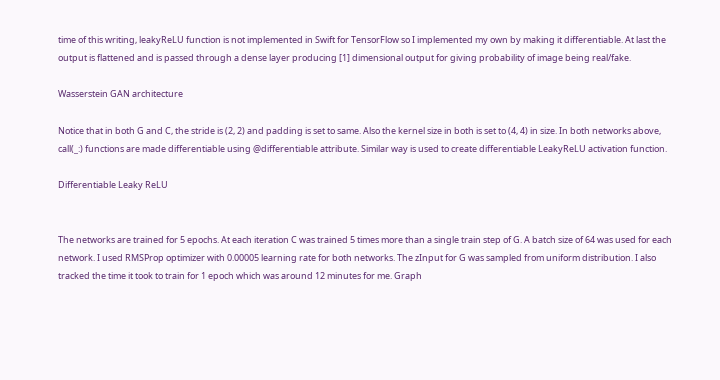time of this writing, leakyReLU function is not implemented in Swift for TensorFlow so I implemented my own by making it differentiable. At last the output is flattened and is passed through a dense layer producing [1] dimensional output for giving probability of image being real/fake.

Wasserstein GAN architecture

Notice that in both G and C, the stride is (2, 2) and padding is set to same. Also the kernel size in both is set to (4, 4) in size. In both networks above, call(_:) functions are made differentiable using @differentiable attribute. Similar way is used to create differentiable LeakyReLU activation function.

Differentiable Leaky ReLU


The networks are trained for 5 epochs. At each iteration C was trained 5 times more than a single train step of G. A batch size of 64 was used for each network. I used RMSProp optimizer with 0.00005 learning rate for both networks. The zInput for G was sampled from uniform distribution. I also tracked the time it took to train for 1 epoch which was around 12 minutes for me. Graph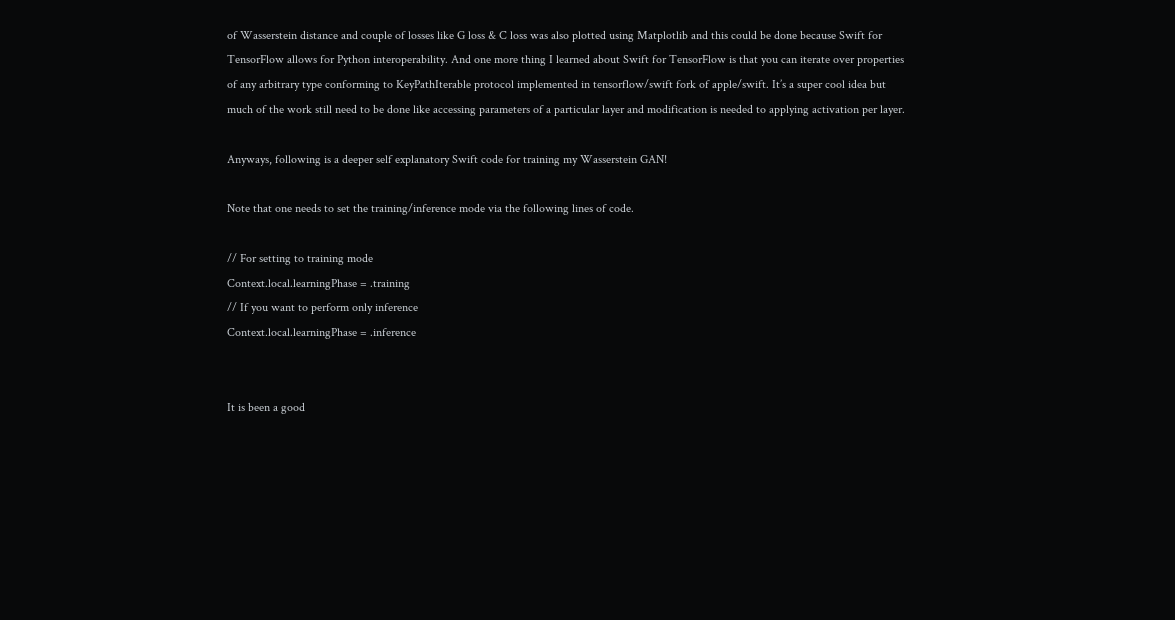of Wasserstein distance and couple of losses like G loss & C loss was also plotted using Matplotlib and this could be done because Swift for TensorFlow allows for Python interoperability. And one more thing I learned about Swift for TensorFlow is that you can iterate over properties of any arbitrary type conforming to KeyPathIterable protocol implemented in tensorflow/swift fork of apple/swift. It’s a super cool idea but much of the work still need to be done like accessing parameters of a particular layer and modification is needed to applying activation per layer.

Anyways, following is a deeper self explanatory Swift code for training my Wasserstein GAN!

Note that one needs to set the training/inference mode via the following lines of code.

// For setting to training mode
Context.local.learningPhase = .training
// If you want to perform only inference
Context.local.learningPhase = .inference


It is been a good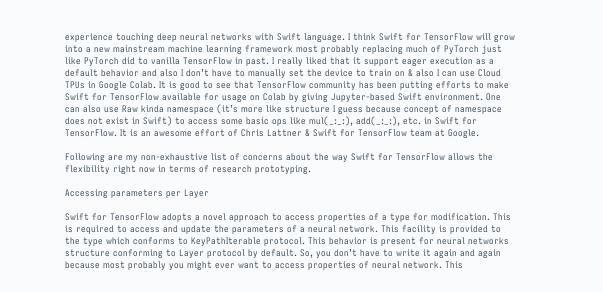experience touching deep neural networks with Swift language. I think Swift for TensorFlow will grow into a new mainstream machine learning framework most probably replacing much of PyTorch just like PyTorch did to vanilla TensorFlow in past. I really liked that it support eager execution as a default behavior and also I don’t have to manually set the device to train on & also I can use Cloud TPUs in Google Colab. It is good to see that TensorFlow community has been putting efforts to make Swift for TensorFlow available for usage on Colab by giving Jupyter-based Swift environment. One can also use Raw kinda namespace (it’s more like structure I guess because concept of namespace does not exist in Swift) to access some basic ops like mul(_:_:), add(_:_:), etc. in Swift for TensorFlow. It is an awesome effort of Chris Lattner & Swift for TensorFlow team at Google.

Following are my non-exhaustive list of concerns about the way Swift for TensorFlow allows the flexibility right now in terms of research prototyping.

Accessing parameters per Layer

Swift for TensorFlow adopts a novel approach to access properties of a type for modification. This is required to access and update the parameters of a neural network. This facility is provided to the type which conforms to KeyPathIterable protocol. This behavior is present for neural networks structure conforming to Layer protocol by default. So, you don’t have to write it again and again because most probably you might ever want to access properties of neural network. This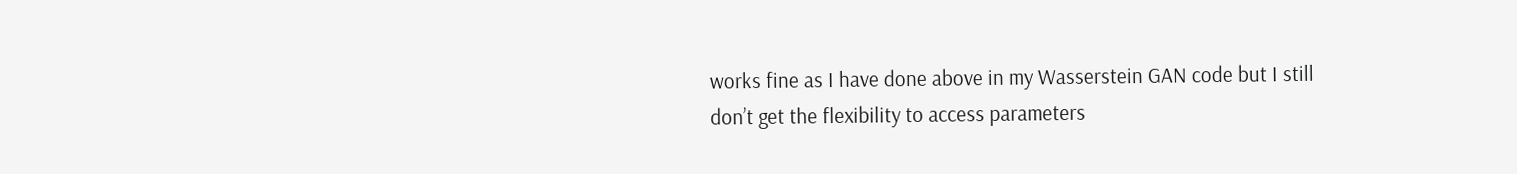works fine as I have done above in my Wasserstein GAN code but I still don’t get the flexibility to access parameters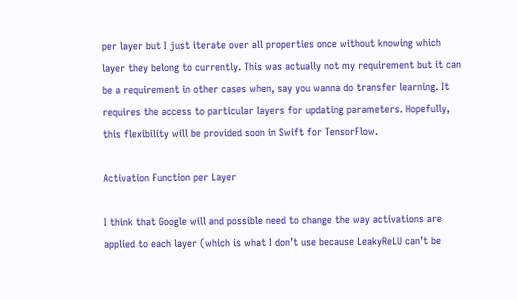per layer but I just iterate over all properties once without knowing which layer they belong to currently. This was actually not my requirement but it can be a requirement in other cases when, say you wanna do transfer learning. It requires the access to particular layers for updating parameters. Hopefully, this flexibility will be provided soon in Swift for TensorFlow.

Activation Function per Layer

I think that Google will and possible need to change the way activations are applied to each layer (which is what I don’t use because LeakyReLU can’t be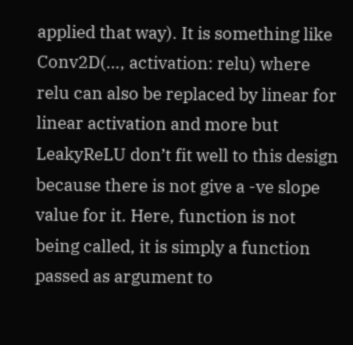applied that way). It is something like Conv2D(…, activation: relu) where relu can also be replaced by linear for linear activation and more but LeakyReLU don’t fit well to this design because there is not give a -ve slope value for it. Here, function is not being called, it is simply a function passed as argument to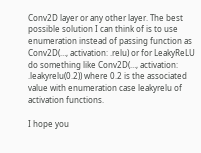Conv2D layer or any other layer. The best possible solution I can think of is to use enumeration instead of passing function as Conv2D(…, activation: .relu) or for LeakyReLU do something like Conv2D(…, activation: .leakyrelu(0.2)) where 0.2 is the associated value with enumeration case leakyrelu of activation functions.

I hope you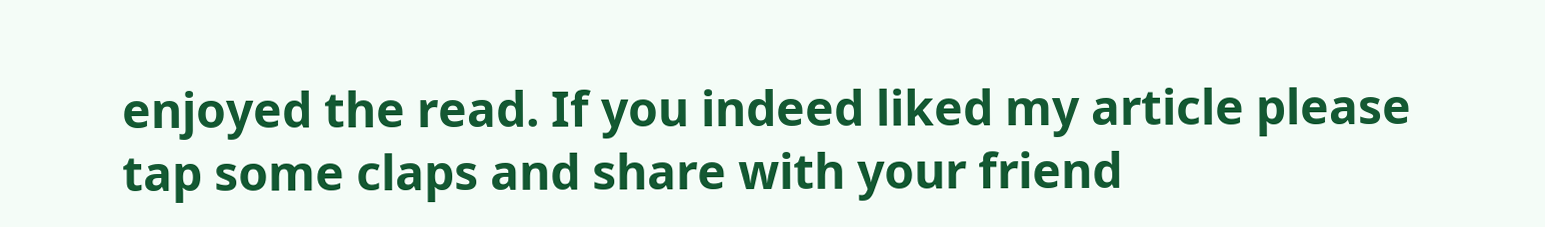enjoyed the read. If you indeed liked my article please tap some claps and share with your friend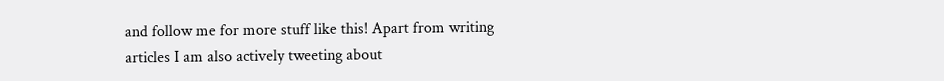and follow me for more stuff like this! Apart from writing articles I am also actively tweeting about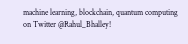machine learning, blockchain, quantum computing on Twitter @Rahul_Bhalley!